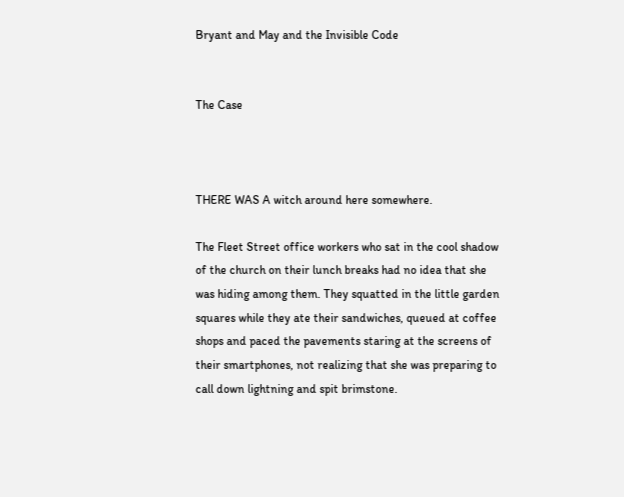Bryant and May and the Invisible Code


The Case



THERE WAS A witch around here somewhere.

The Fleet Street office workers who sat in the cool shadow of the church on their lunch breaks had no idea that she was hiding among them. They squatted in the little garden squares while they ate their sandwiches, queued at coffee shops and paced the pavements staring at the screens of their smartphones, not realizing that she was preparing to call down lightning and spit brimstone.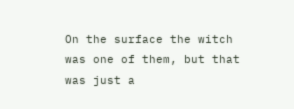On the surface the witch was one of them, but that was just a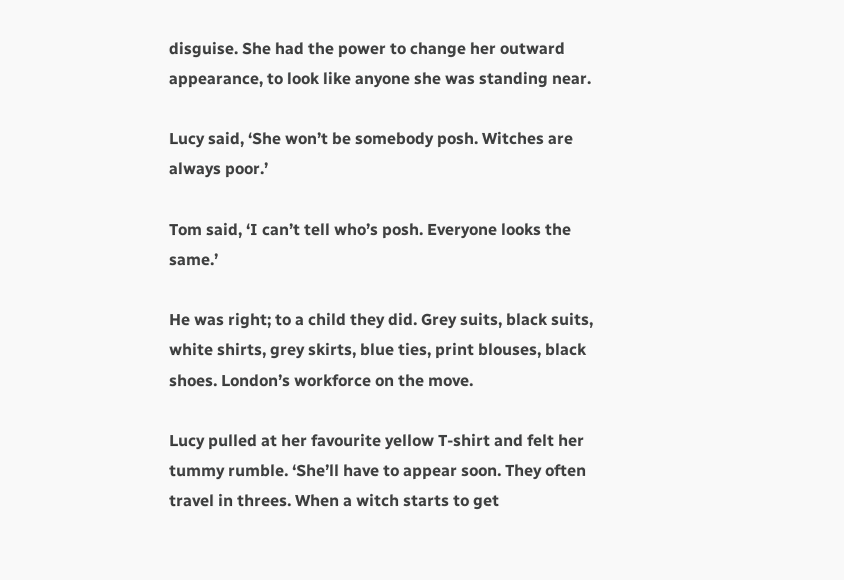disguise. She had the power to change her outward appearance, to look like anyone she was standing near.

Lucy said, ‘She won’t be somebody posh. Witches are always poor.’

Tom said, ‘I can’t tell who’s posh. Everyone looks the same.’

He was right; to a child they did. Grey suits, black suits, white shirts, grey skirts, blue ties, print blouses, black shoes. London’s workforce on the move.

Lucy pulled at her favourite yellow T-shirt and felt her tummy rumble. ‘She’ll have to appear soon. They often travel in threes. When a witch starts to get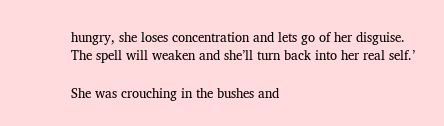hungry, she loses concentration and lets go of her disguise. The spell will weaken and she’ll turn back into her real self.’

She was crouching in the bushes and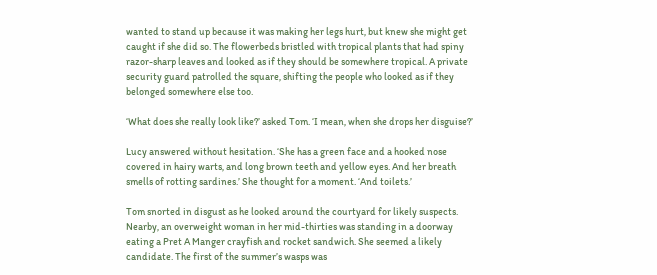wanted to stand up because it was making her legs hurt, but knew she might get caught if she did so. The flowerbeds bristled with tropical plants that had spiny razor-sharp leaves and looked as if they should be somewhere tropical. A private security guard patrolled the square, shifting the people who looked as if they belonged somewhere else too.

‘What does she really look like?’ asked Tom. ‘I mean, when she drops her disguise?’

Lucy answered without hesitation. ‘She has a green face and a hooked nose covered in hairy warts, and long brown teeth and yellow eyes. And her breath smells of rotting sardines.’ She thought for a moment. ‘And toilets.’

Tom snorted in disgust as he looked around the courtyard for likely suspects. Nearby, an overweight woman in her mid-thirties was standing in a doorway eating a Pret A Manger crayfish and rocket sandwich. She seemed a likely candidate. The first of the summer’s wasps was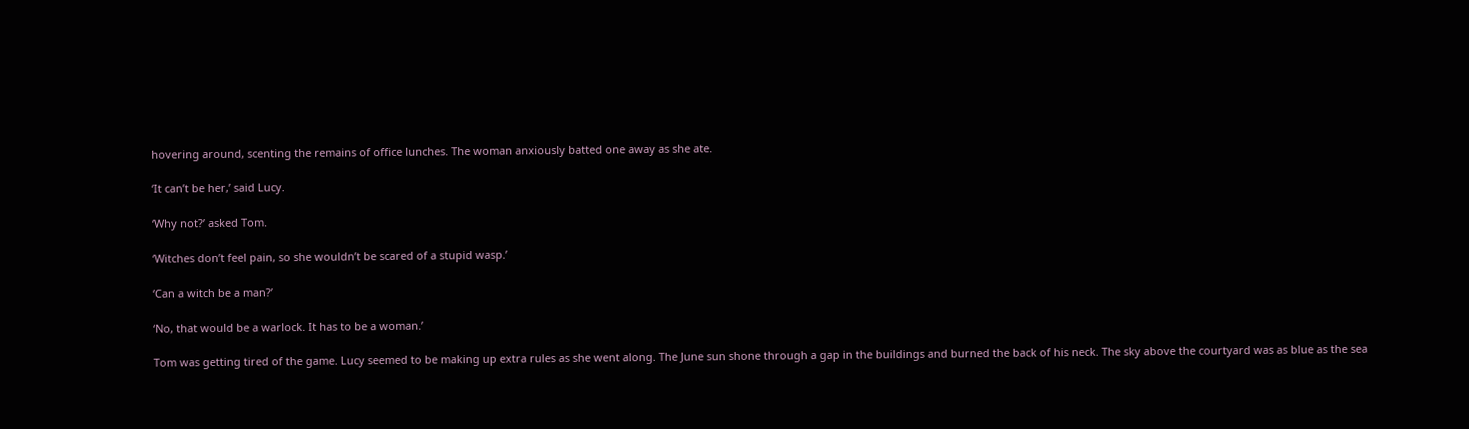hovering around, scenting the remains of office lunches. The woman anxiously batted one away as she ate.

‘It can’t be her,’ said Lucy.

‘Why not?’ asked Tom.

‘Witches don’t feel pain, so she wouldn’t be scared of a stupid wasp.’

‘Can a witch be a man?’

‘No, that would be a warlock. It has to be a woman.’

Tom was getting tired of the game. Lucy seemed to be making up extra rules as she went along. The June sun shone through a gap in the buildings and burned the back of his neck. The sky above the courtyard was as blue as the sea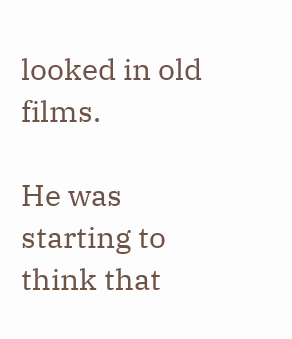looked in old films.

He was starting to think that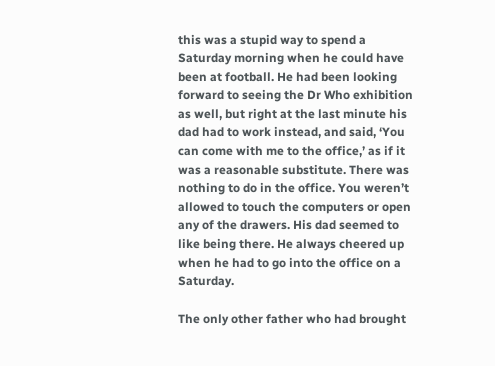this was a stupid way to spend a Saturday morning when he could have been at football. He had been looking forward to seeing the Dr Who exhibition as well, but right at the last minute his dad had to work instead, and said, ‘You can come with me to the office,’ as if it was a reasonable substitute. There was nothing to do in the office. You weren’t allowed to touch the computers or open any of the drawers. His dad seemed to like being there. He always cheered up when he had to go into the office on a Saturday.

The only other father who had brought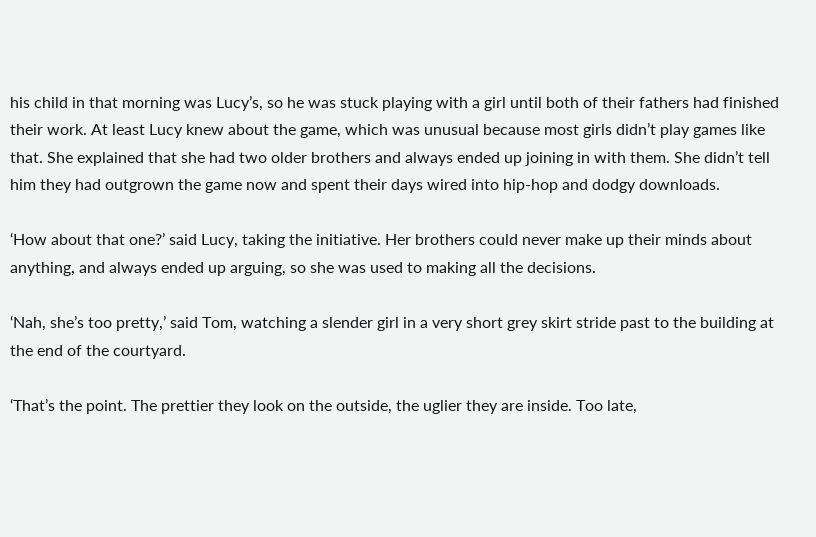his child in that morning was Lucy’s, so he was stuck playing with a girl until both of their fathers had finished their work. At least Lucy knew about the game, which was unusual because most girls didn’t play games like that. She explained that she had two older brothers and always ended up joining in with them. She didn’t tell him they had outgrown the game now and spent their days wired into hip-hop and dodgy downloads.

‘How about that one?’ said Lucy, taking the initiative. Her brothers could never make up their minds about anything, and always ended up arguing, so she was used to making all the decisions.

‘Nah, she’s too pretty,’ said Tom, watching a slender girl in a very short grey skirt stride past to the building at the end of the courtyard.

‘That’s the point. The prettier they look on the outside, the uglier they are inside. Too late,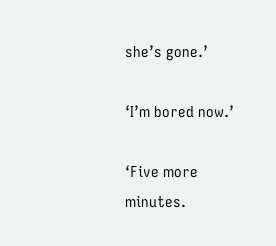she’s gone.’

‘I’m bored now.’

‘Five more minutes.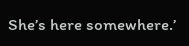She’s here somewhere.’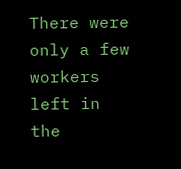There were only a few workers left in the